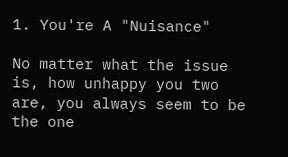1. You're A "Nuisance"

No matter what the issue is, how unhappy you two are, you always seem to be the one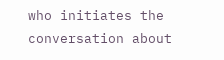who initiates the conversation about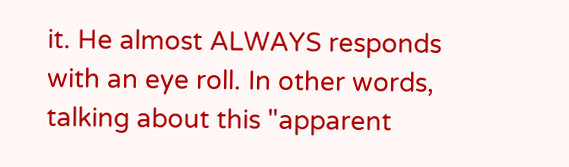it. He almost ALWAYS responds with an eye roll. In other words, talking about this "apparent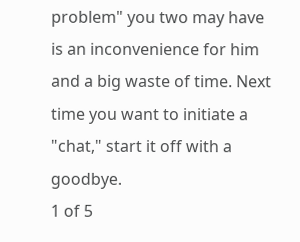problem" you two may have is an inconvenience for him and a big waste of time. Next time you want to initiate a "chat," start it off with a goodbye.
1 of 5